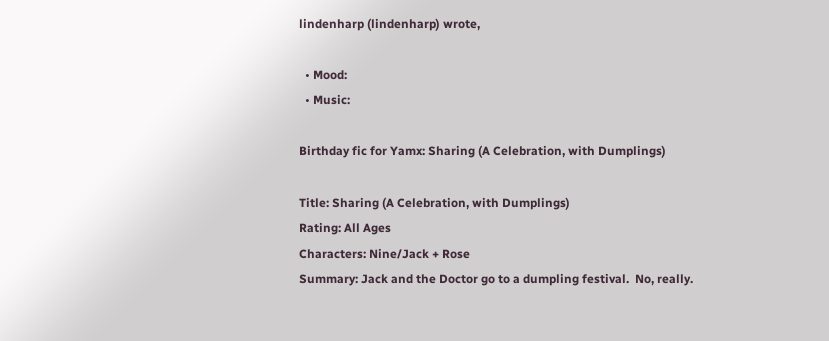lindenharp (lindenharp) wrote,

  • Mood:
  • Music:

Birthday fic for Yamx: Sharing (A Celebration, with Dumplings)

Title: Sharing (A Celebration, with Dumplings)
Rating: All Ages
Characters: Nine/Jack + Rose
Summary: Jack and the Doctor go to a dumpling festival.  No, really.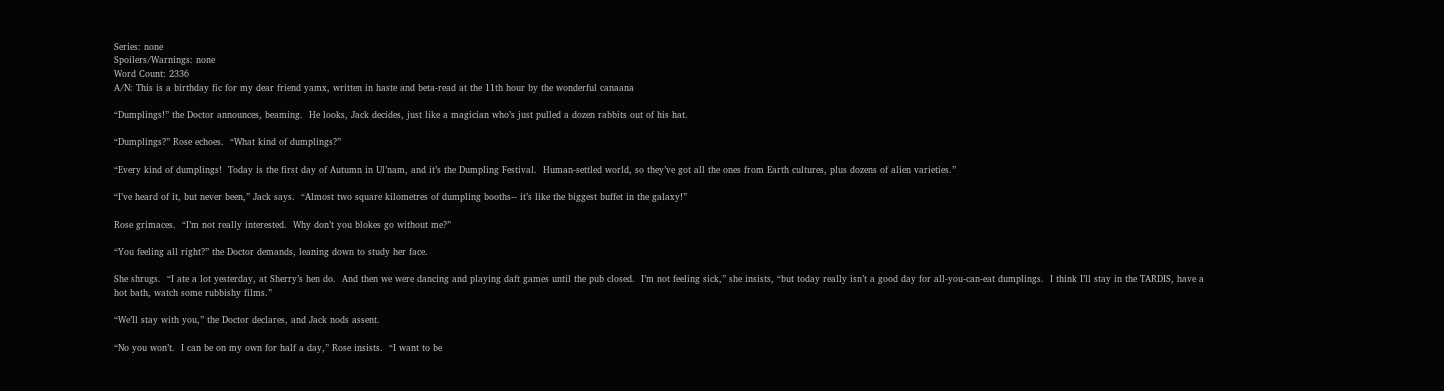Series: none
Spoilers/Warnings: none
Word Count: 2336
A/N: This is a birthday fic for my dear friend yamx, written in haste and beta-read at the 11th hour by the wonderful canaana

“Dumplings!” the Doctor announces, beaming.  He looks, Jack decides, just like a magician who’s just pulled a dozen rabbits out of his hat.

“Dumplings?” Rose echoes.  “What kind of dumplings?”

“Every kind of dumplings!  Today is the first day of Autumn in Ul’nam, and it’s the Dumpling Festival.  Human-settled world, so they’ve got all the ones from Earth cultures, plus dozens of alien varieties.”

“I’ve heard of it, but never been,” Jack says.  “Almost two square kilometres of dumpling booths-- it’s like the biggest buffet in the galaxy!”

Rose grimaces.  “I’m not really interested.  Why don’t you blokes go without me?”

“You feeling all right?” the Doctor demands, leaning down to study her face.

She shrugs.  “I ate a lot yesterday, at Sherry’s hen do.  And then we were dancing and playing daft games until the pub closed.  I’m not feeling sick,” she insists, “but today really isn’t a good day for all-you-can-eat dumplings.  I think I’ll stay in the TARDIS, have a hot bath, watch some rubbishy films.”

“We’ll stay with you,” the Doctor declares, and Jack nods assent.

“No you won’t.  I can be on my own for half a day,” Rose insists.  “I want to be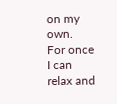on my own.  For once I can relax and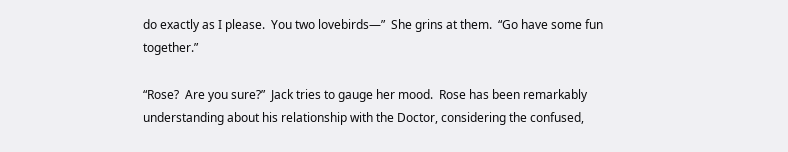do exactly as I please.  You two lovebirds—”  She grins at them.  “Go have some fun together.”

“Rose?  Are you sure?”  Jack tries to gauge her mood.  Rose has been remarkably understanding about his relationship with the Doctor, considering the confused,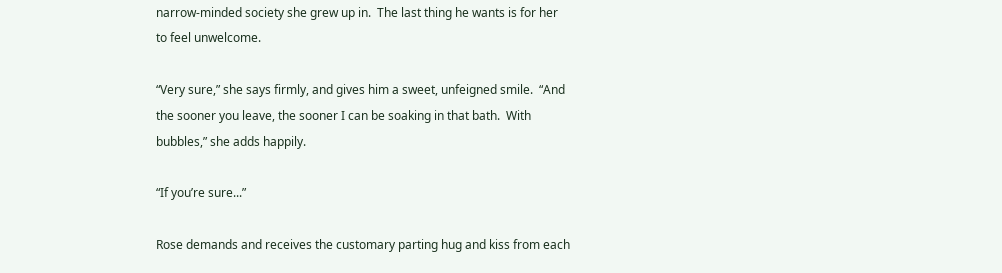narrow-minded society she grew up in.  The last thing he wants is for her to feel unwelcome.

“Very sure,” she says firmly, and gives him a sweet, unfeigned smile.  “And the sooner you leave, the sooner I can be soaking in that bath.  With bubbles,” she adds happily.

“If you’re sure...”

Rose demands and receives the customary parting hug and kiss from each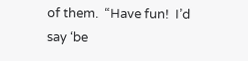of them.  “Have fun!  I’d say ‘be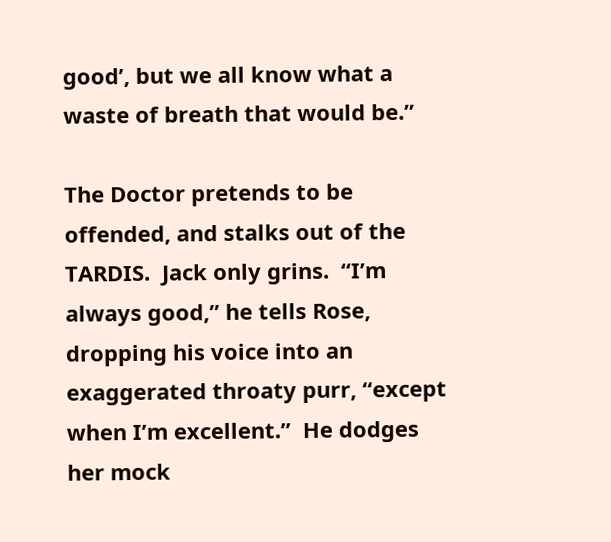good’, but we all know what a waste of breath that would be.”

The Doctor pretends to be offended, and stalks out of the TARDIS.  Jack only grins.  “I’m always good,” he tells Rose, dropping his voice into an exaggerated throaty purr, “except when I’m excellent.”  He dodges her mock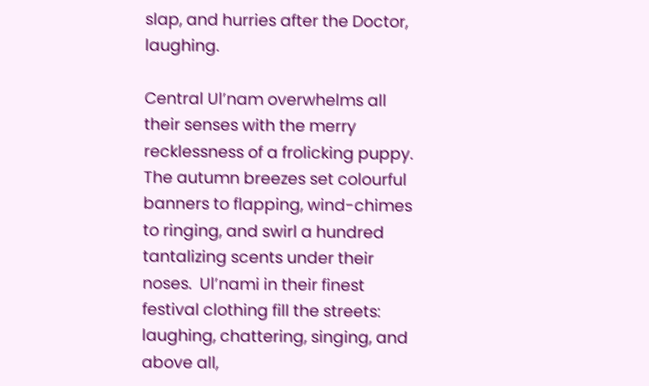slap, and hurries after the Doctor, laughing.

Central Ul’nam overwhelms all their senses with the merry recklessness of a frolicking puppy.  The autumn breezes set colourful banners to flapping, wind-chimes to ringing, and swirl a hundred tantalizing scents under their noses.  Ul’nami in their finest festival clothing fill the streets: laughing, chattering, singing, and above all,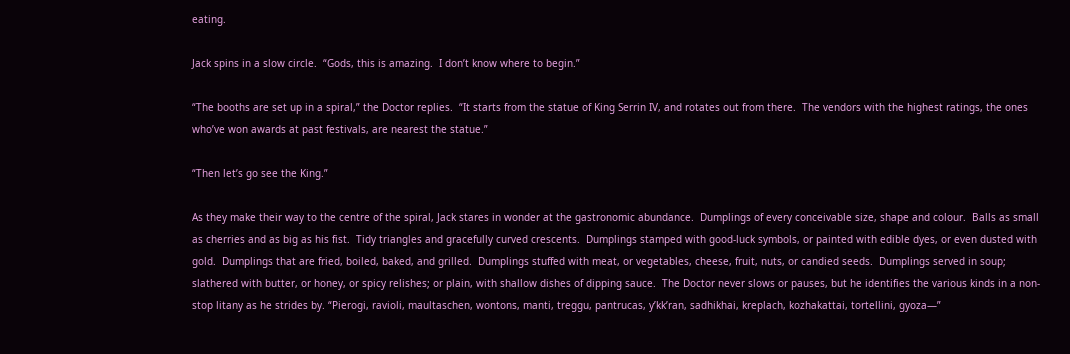eating.

Jack spins in a slow circle.  “Gods, this is amazing.  I don’t know where to begin.”

“The booths are set up in a spiral,” the Doctor replies.  “It starts from the statue of King Serrin IV, and rotates out from there.  The vendors with the highest ratings, the ones who’ve won awards at past festivals, are nearest the statue.”

“Then let’s go see the King.”

As they make their way to the centre of the spiral, Jack stares in wonder at the gastronomic abundance.  Dumplings of every conceivable size, shape and colour.  Balls as small as cherries and as big as his fist.  Tidy triangles and gracefully curved crescents.  Dumplings stamped with good-luck symbols, or painted with edible dyes, or even dusted with gold.  Dumplings that are fried, boiled, baked, and grilled.  Dumplings stuffed with meat, or vegetables, cheese, fruit, nuts, or candied seeds.  Dumplings served in soup; slathered with butter, or honey, or spicy relishes; or plain, with shallow dishes of dipping sauce.  The Doctor never slows or pauses, but he identifies the various kinds in a non-stop litany as he strides by. “Pierogi, ravioli, maultaschen, wontons, manti, treggu, pantrucas, y’kk’ran, sadhikhai, kreplach, kozhakattai, tortellini, gyoza—”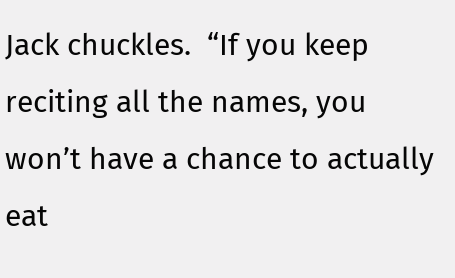Jack chuckles.  “If you keep reciting all the names, you won’t have a chance to actually eat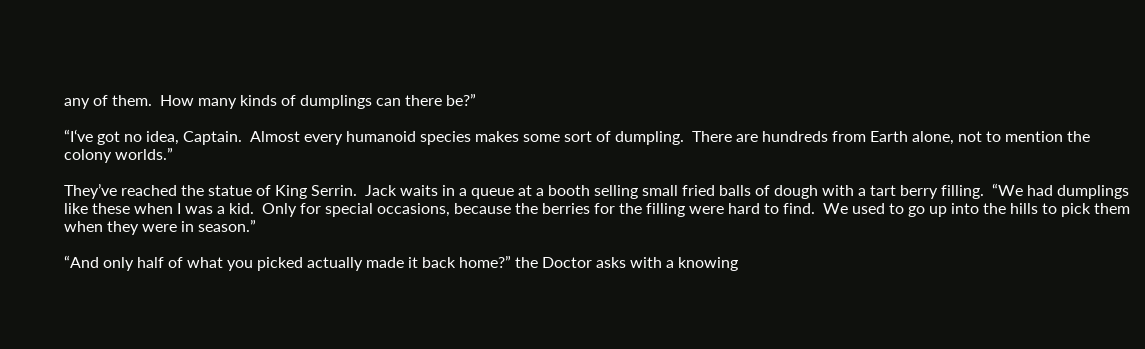any of them.  How many kinds of dumplings can there be?”

“I‘ve got no idea, Captain.  Almost every humanoid species makes some sort of dumpling.  There are hundreds from Earth alone, not to mention the colony worlds.”

They’ve reached the statue of King Serrin.  Jack waits in a queue at a booth selling small fried balls of dough with a tart berry filling.  “We had dumplings like these when I was a kid.  Only for special occasions, because the berries for the filling were hard to find.  We used to go up into the hills to pick them when they were in season.”

“And only half of what you picked actually made it back home?” the Doctor asks with a knowing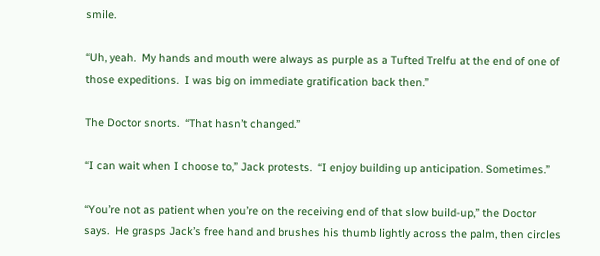smile.

“Uh, yeah.  My hands and mouth were always as purple as a Tufted Trelfu at the end of one of those expeditions.  I was big on immediate gratification back then.”

The Doctor snorts.  “That hasn’t changed.”

“I can wait when I choose to,” Jack protests.  “I enjoy building up anticipation. Sometimes.”

“You’re not as patient when you’re on the receiving end of that slow build-up,” the Doctor says.  He grasps Jack’s free hand and brushes his thumb lightly across the palm, then circles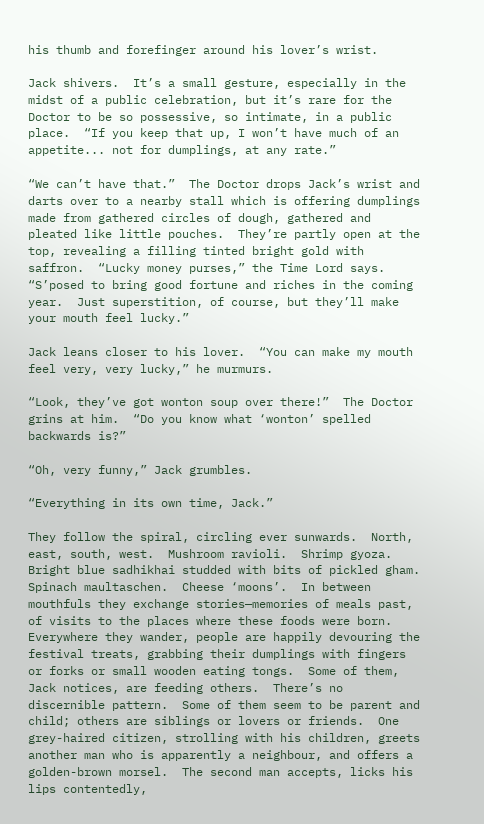his thumb and forefinger around his lover’s wrist.

Jack shivers.  It’s a small gesture, especially in the midst of a public celebration, but it’s rare for the Doctor to be so possessive, so intimate, in a public place.  “If you keep that up, I won’t have much of an appetite... not for dumplings, at any rate.”

“We can’t have that.”  The Doctor drops Jack’s wrist and darts over to a nearby stall which is offering dumplings made from gathered circles of dough, gathered and pleated like little pouches.  They’re partly open at the top, revealing a filling tinted bright gold with saffron.  “Lucky money purses,” the Time Lord says.  “S’posed to bring good fortune and riches in the coming year.  Just superstition, of course, but they’ll make your mouth feel lucky.”

Jack leans closer to his lover.  “You can make my mouth feel very, very lucky,” he murmurs.

“Look, they’ve got wonton soup over there!”  The Doctor grins at him.  “Do you know what ‘wonton’ spelled backwards is?”

“Oh, very funny,” Jack grumbles.

“Everything in its own time, Jack.”

They follow the spiral, circling ever sunwards.  North, east, south, west.  Mushroom ravioli.  Shrimp gyoza.  Bright blue sadhikhai studded with bits of pickled gham.  Spinach maultaschen.  Cheese ‘moons’.  In between mouthfuls they exchange stories—memories of meals past, of visits to the places where these foods were born.  Everywhere they wander, people are happily devouring the festival treats, grabbing their dumplings with fingers or forks or small wooden eating tongs.  Some of them, Jack notices, are feeding others.  There’s no discernible pattern.  Some of them seem to be parent and child; others are siblings or lovers or friends.  One grey-haired citizen, strolling with his children, greets another man who is apparently a neighbour, and offers a golden-brown morsel.  The second man accepts, licks his lips contentedly,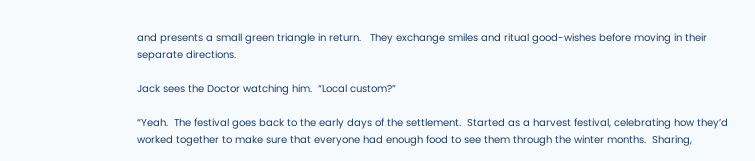and presents a small green triangle in return.   They exchange smiles and ritual good-wishes before moving in their separate directions.

Jack sees the Doctor watching him.  “Local custom?”

“Yeah.  The festival goes back to the early days of the settlement.  Started as a harvest festival, celebrating how they’d worked together to make sure that everyone had enough food to see them through the winter months.  Sharing,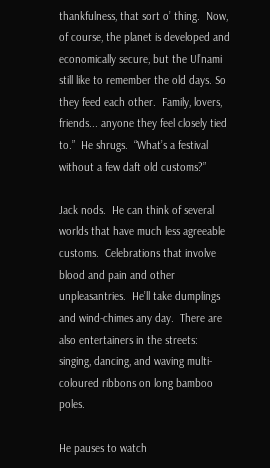thankfulness, that sort o’ thing.  Now, of course, the planet is developed and economically secure, but the Ul’nami still like to remember the old days. So they feed each other.  Family, lovers, friends... anyone they feel closely tied to.”  He shrugs.  “What’s a festival without a few daft old customs?”

Jack nods.  He can think of several worlds that have much less agreeable customs.  Celebrations that involve blood and pain and other unpleasantries.  He’ll take dumplings and wind-chimes any day.  There are also entertainers in the streets: singing, dancing, and waving multi-coloured ribbons on long bamboo poles.

He pauses to watch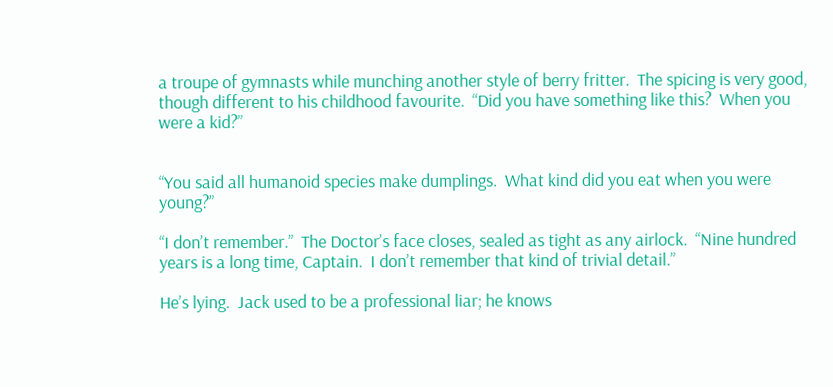a troupe of gymnasts while munching another style of berry fritter.  The spicing is very good, though different to his childhood favourite.  “Did you have something like this?  When you were a kid?”


“You said all humanoid species make dumplings.  What kind did you eat when you were young?”

“I don’t remember.”  The Doctor’s face closes, sealed as tight as any airlock.  “Nine hundred years is a long time, Captain.  I don’t remember that kind of trivial detail.”

He’s lying.  Jack used to be a professional liar; he knows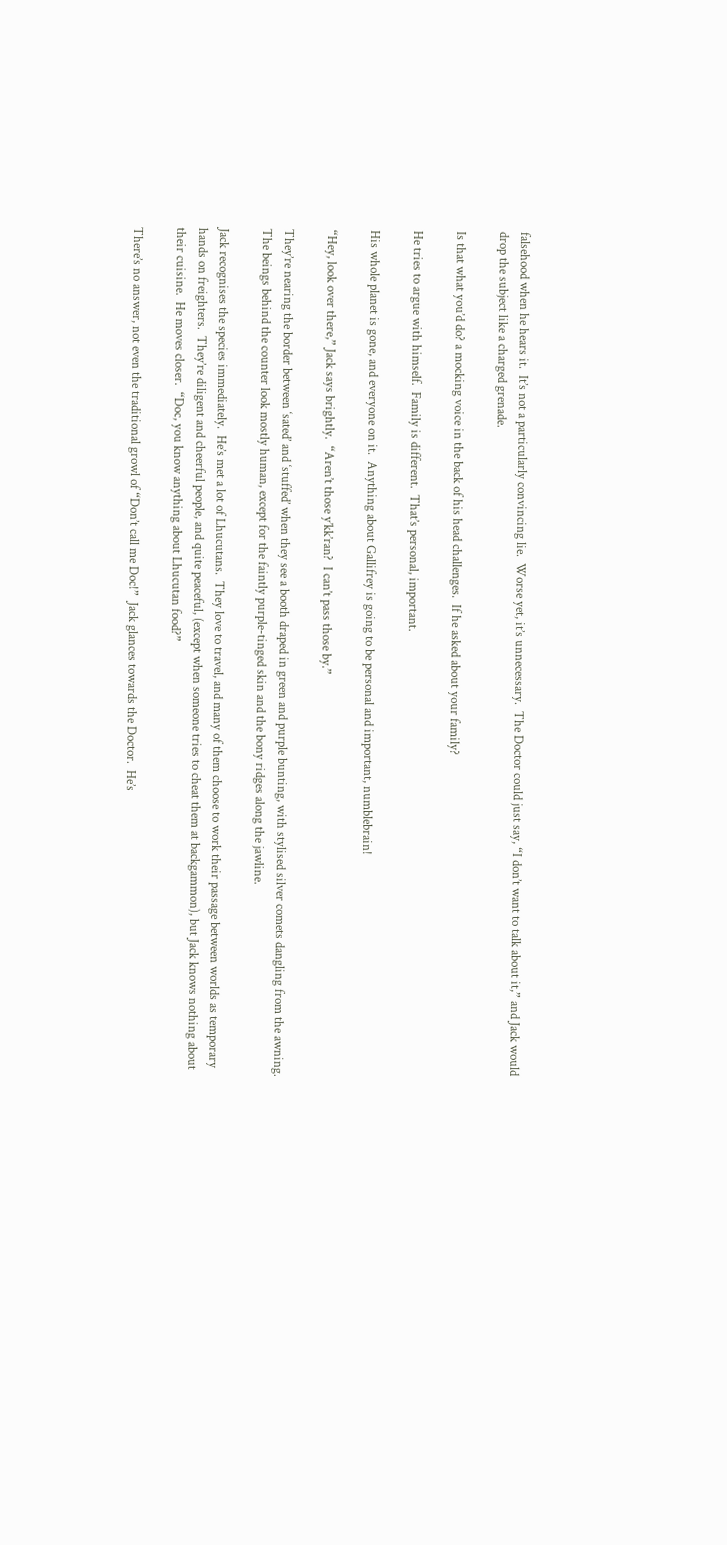falsehood when he hears it.  It’s not a particularly convincing lie.  Worse yet, it’s unnecessary.  The Doctor could just say, “I don’t want to talk about it,” and Jack would drop the subject like a charged grenade.

Is that what you’d do? a mocking voice in the back of his head challenges.  If he asked about your family?

He tries to argue with himself.  Family is different.  That’s personal, important.

His whole planet is gone, and everyone on it.  Anything about Gallifrey is going to be personal and important, numblebrain!

“Hey, look over there,” Jack says brightly.  “Aren’t those y’kk’ran?  I can’t pass those by.”

They’re nearing the border between ‘sated’ and ‘stuffed’ when they see a booth draped in green and purple bunting, with stylised silver comets dangling from the awning.  The beings behind the counter look mostly human, except for the faintly purple-tinged skin and the bony ridges along the jawline.

Jack recognises the species immediately.  He’s met a lot of Lhucutans.  They love to travel, and many of them choose to work their passage between worlds as temporary hands on freighters.  They’re diligent and cheerful people, and quite peaceful, (except when someone tries to cheat them at backgammon), but Jack knows nothing about their cuisine.  He moves closer.  “Doc, you know anything about Lhucutan food?”

There’s no answer, not even the traditional growl of “Don’t call me Doc!”  Jack glances towards the Doctor.  He’s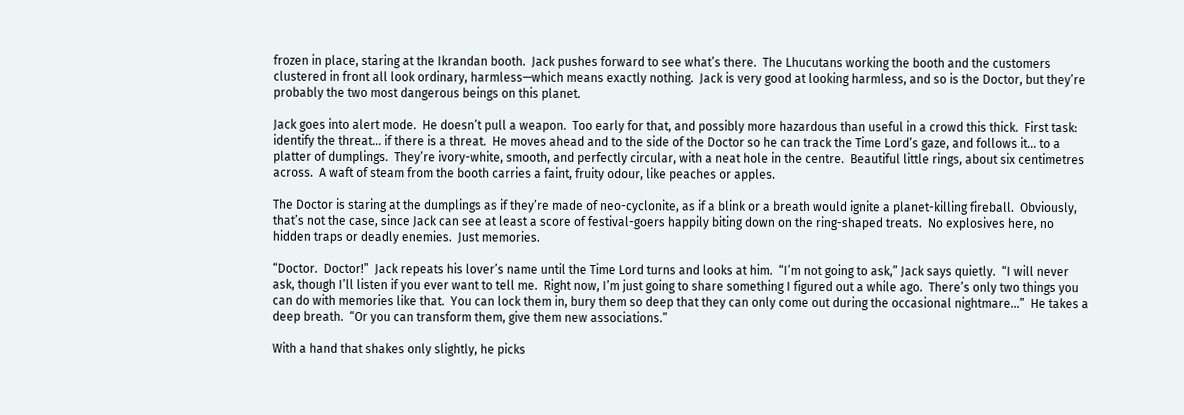frozen in place, staring at the Ikrandan booth.  Jack pushes forward to see what’s there.  The Lhucutans working the booth and the customers clustered in front all look ordinary, harmless—which means exactly nothing.  Jack is very good at looking harmless, and so is the Doctor, but they’re probably the two most dangerous beings on this planet.

Jack goes into alert mode.  He doesn’t pull a weapon.  Too early for that, and possibly more hazardous than useful in a crowd this thick.  First task: identify the threat... if there is a threat.  He moves ahead and to the side of the Doctor so he can track the Time Lord’s gaze, and follows it... to a platter of dumplings.  They’re ivory-white, smooth, and perfectly circular, with a neat hole in the centre.  Beautiful little rings, about six centimetres across.  A waft of steam from the booth carries a faint, fruity odour, like peaches or apples.

The Doctor is staring at the dumplings as if they’re made of neo-cyclonite, as if a blink or a breath would ignite a planet-killing fireball.  Obviously, that’s not the case, since Jack can see at least a score of festival-goers happily biting down on the ring-shaped treats.  No explosives here, no hidden traps or deadly enemies.  Just memories.

“Doctor.  Doctor!”  Jack repeats his lover’s name until the Time Lord turns and looks at him.  “I’m not going to ask,” Jack says quietly.  “I will never ask, though I’ll listen if you ever want to tell me.  Right now, I’m just going to share something I figured out a while ago.  There’s only two things you can do with memories like that.  You can lock them in, bury them so deep that they can only come out during the occasional nightmare...”  He takes a deep breath.  “Or you can transform them, give them new associations.”

With a hand that shakes only slightly, he picks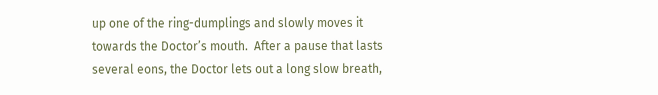up one of the ring-dumplings and slowly moves it towards the Doctor’s mouth.  After a pause that lasts several eons, the Doctor lets out a long slow breath,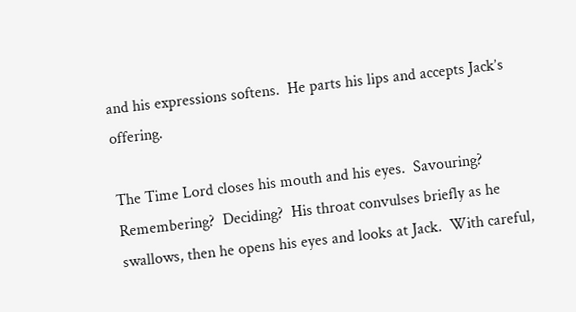and his expressions softens.  He parts his lips and accepts Jack’s offering.

The Time Lord closes his mouth and his eyes.  Savouring?  Remembering?  Deciding?  His throat convulses briefly as he swallows, then he opens his eyes and looks at Jack.  With careful,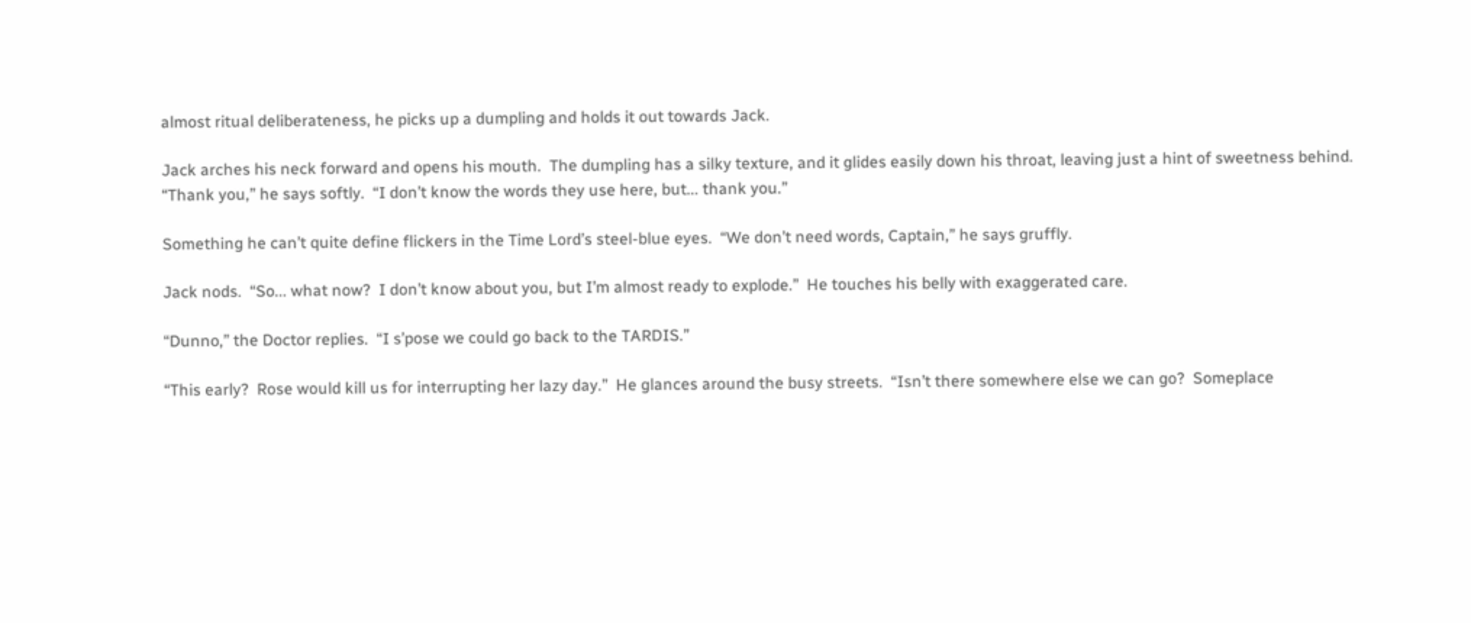almost ritual deliberateness, he picks up a dumpling and holds it out towards Jack.

Jack arches his neck forward and opens his mouth.  The dumpling has a silky texture, and it glides easily down his throat, leaving just a hint of sweetness behind.  “Thank you,” he says softly.  “I don’t know the words they use here, but... thank you.”

Something he can’t quite define flickers in the Time Lord’s steel-blue eyes.  “We don’t need words, Captain,” he says gruffly.

Jack nods.  “So... what now?  I don’t know about you, but I’m almost ready to explode.”  He touches his belly with exaggerated care.

“Dunno,” the Doctor replies.  “I s’pose we could go back to the TARDIS.”

“This early?  Rose would kill us for interrupting her lazy day.”  He glances around the busy streets.  “Isn’t there somewhere else we can go?  Someplace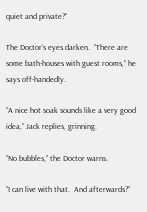quiet and private?”

The Doctor’s eyes darken.  “There are some bath-houses with guest rooms,” he says off-handedly.

“A nice hot soak sounds like a very good idea,” Jack replies, grinning.

“No bubbles,” the Doctor warns.

“I can live with that.  And afterwards?”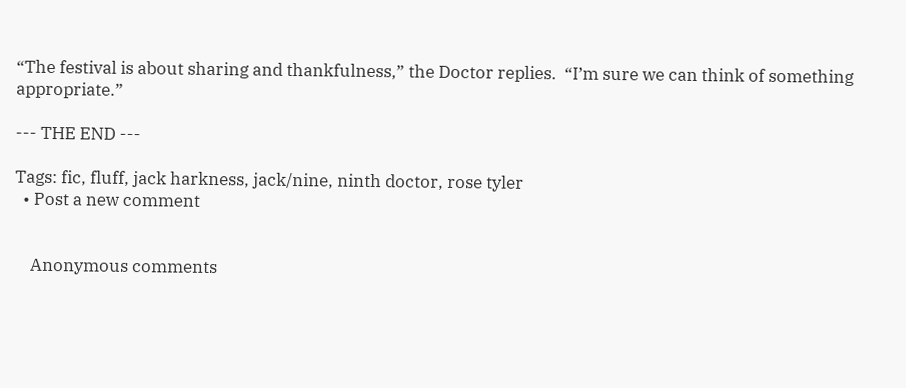“The festival is about sharing and thankfulness,” the Doctor replies.  “I’m sure we can think of something appropriate.”

--- THE END ---

Tags: fic, fluff, jack harkness, jack/nine, ninth doctor, rose tyler
  • Post a new comment


    Anonymous comments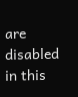are disabled in this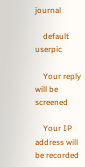journal

    default userpic

    Your reply will be screened

    Your IP address will be recorded